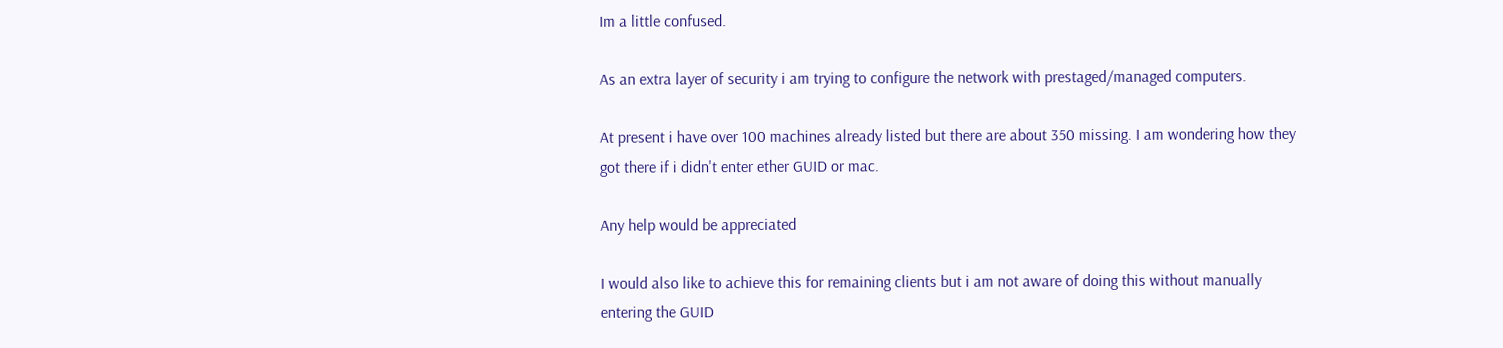Im a little confused.

As an extra layer of security i am trying to configure the network with prestaged/managed computers.

At present i have over 100 machines already listed but there are about 350 missing. I am wondering how they got there if i didn't enter ether GUID or mac.

Any help would be appreciated

I would also like to achieve this for remaining clients but i am not aware of doing this without manually entering the GUID